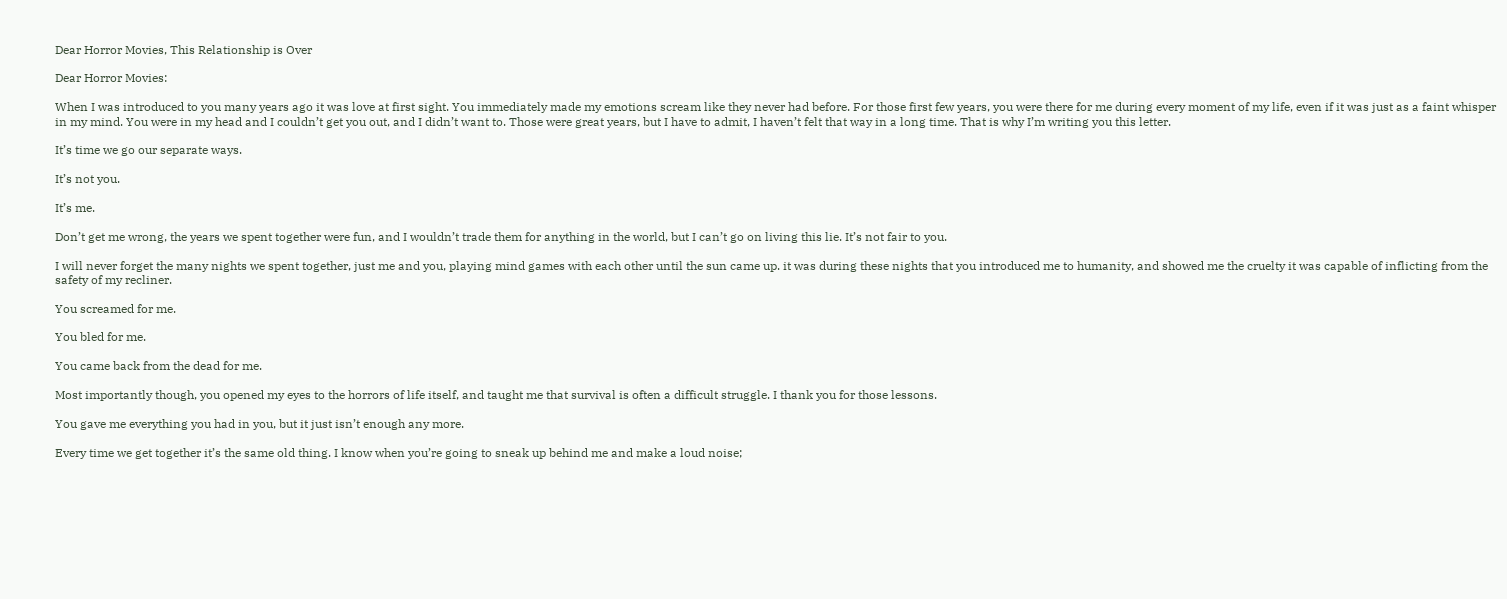Dear Horror Movies, This Relationship is Over

Dear Horror Movies:

When I was introduced to you many years ago it was love at first sight. You immediately made my emotions scream like they never had before. For those first few years, you were there for me during every moment of my life, even if it was just as a faint whisper in my mind. You were in my head and I couldn’t get you out, and I didn’t want to. Those were great years, but I have to admit, I haven’t felt that way in a long time. That is why I’m writing you this letter.

It’s time we go our separate ways.

It’s not you.

It’s me.

Don’t get me wrong, the years we spent together were fun, and I wouldn’t trade them for anything in the world, but I can’t go on living this lie. It’s not fair to you.

I will never forget the many nights we spent together, just me and you, playing mind games with each other until the sun came up. it was during these nights that you introduced me to humanity, and showed me the cruelty it was capable of inflicting from the safety of my recliner.

You screamed for me.

You bled for me.

You came back from the dead for me.

Most importantly though, you opened my eyes to the horrors of life itself, and taught me that survival is often a difficult struggle. I thank you for those lessons.

You gave me everything you had in you, but it just isn’t enough any more.

Every time we get together it’s the same old thing. I know when you’re going to sneak up behind me and make a loud noise;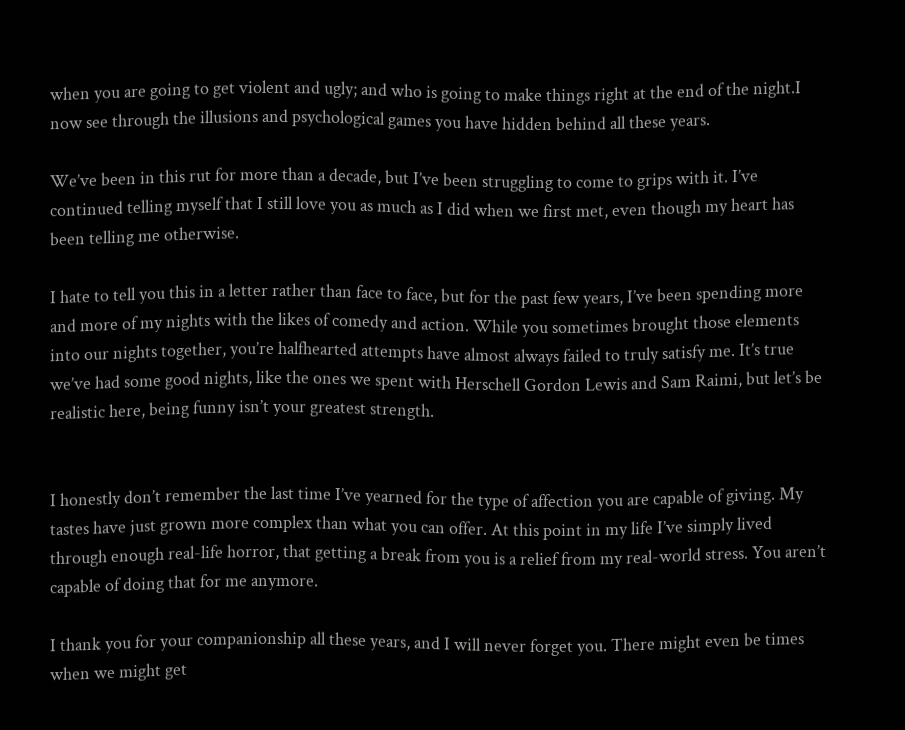when you are going to get violent and ugly; and who is going to make things right at the end of the night.I now see through the illusions and psychological games you have hidden behind all these years.

We’ve been in this rut for more than a decade, but I’ve been struggling to come to grips with it. I’ve continued telling myself that I still love you as much as I did when we first met, even though my heart has been telling me otherwise.

I hate to tell you this in a letter rather than face to face, but for the past few years, I’ve been spending more and more of my nights with the likes of comedy and action. While you sometimes brought those elements into our nights together, you’re halfhearted attempts have almost always failed to truly satisfy me. It’s true we’ve had some good nights, like the ones we spent with Herschell Gordon Lewis and Sam Raimi, but let’s be realistic here, being funny isn’t your greatest strength.


I honestly don’t remember the last time I’ve yearned for the type of affection you are capable of giving. My tastes have just grown more complex than what you can offer. At this point in my life I’ve simply lived through enough real-life horror, that getting a break from you is a relief from my real-world stress. You aren’t capable of doing that for me anymore.

I thank you for your companionship all these years, and I will never forget you. There might even be times when we might get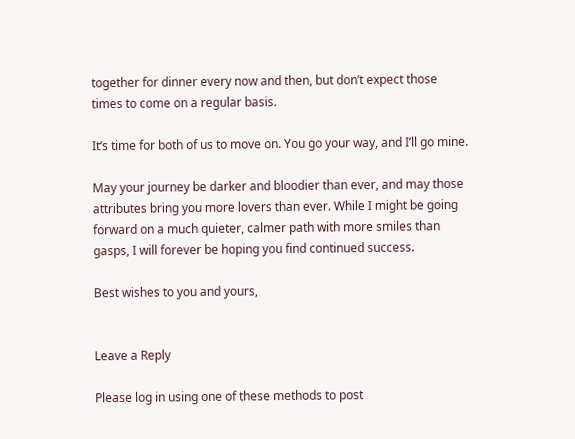together for dinner every now and then, but don’t expect those times to come on a regular basis.

It’s time for both of us to move on. You go your way, and I’ll go mine.

May your journey be darker and bloodier than ever, and may those attributes bring you more lovers than ever. While I might be going forward on a much quieter, calmer path with more smiles than gasps, I will forever be hoping you find continued success.

Best wishes to you and yours,


Leave a Reply

Please log in using one of these methods to post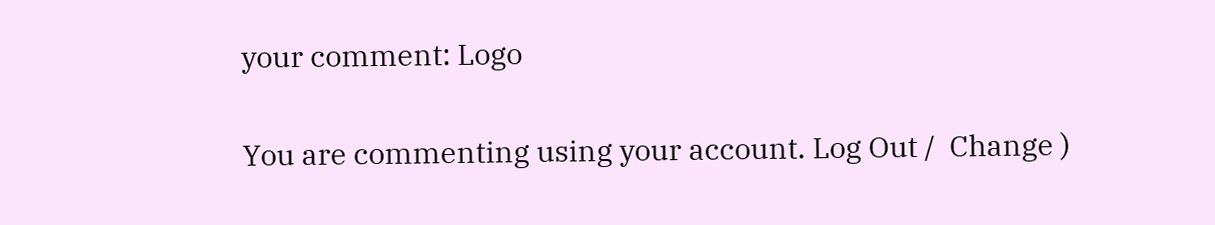your comment: Logo

You are commenting using your account. Log Out /  Change )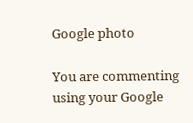Google photo

You are commenting using your Google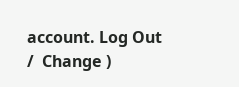account. Log Out /  Change )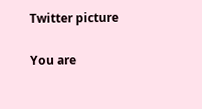Twitter picture

You are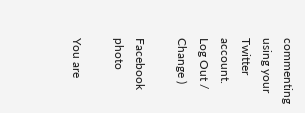commenting using your Twitter account. Log Out /  Change )

Facebook photo

You are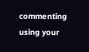commenting using your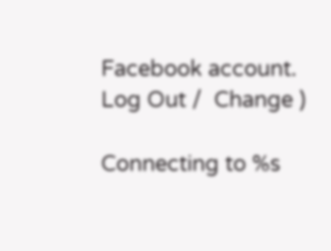Facebook account. Log Out /  Change )

Connecting to %s